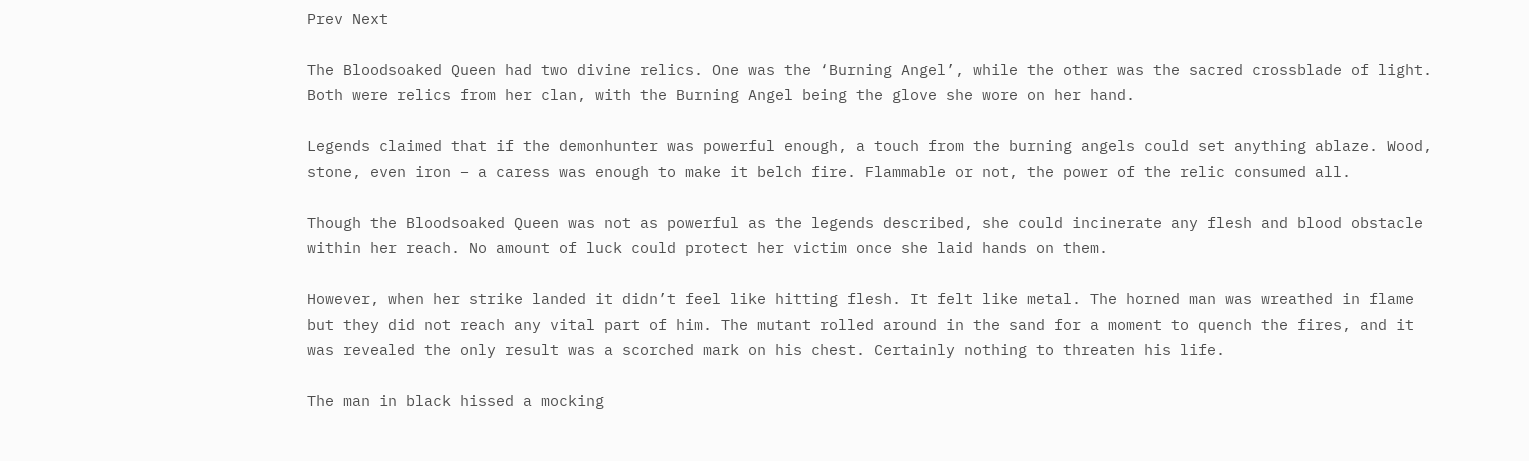Prev Next

The Bloodsoaked Queen had two divine relics. One was the ‘Burning Angel’, while the other was the sacred crossblade of light. Both were relics from her clan, with the Burning Angel being the glove she wore on her hand.

Legends claimed that if the demonhunter was powerful enough, a touch from the burning angels could set anything ablaze. Wood, stone, even iron – a caress was enough to make it belch fire. Flammable or not, the power of the relic consumed all.

Though the Bloodsoaked Queen was not as powerful as the legends described, she could incinerate any flesh and blood obstacle within her reach. No amount of luck could protect her victim once she laid hands on them.

However, when her strike landed it didn’t feel like hitting flesh. It felt like metal. The horned man was wreathed in flame but they did not reach any vital part of him. The mutant rolled around in the sand for a moment to quench the fires, and it was revealed the only result was a scorched mark on his chest. Certainly nothing to threaten his life.

The man in black hissed a mocking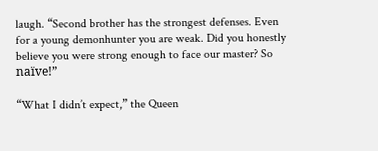laugh. “Second brother has the strongest defenses. Even for a young demonhunter you are weak. Did you honestly believe you were strong enough to face our master? So naïve!”

“What I didn’t expect,” the Queen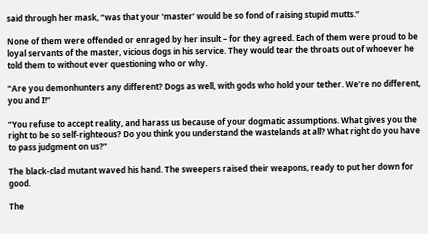said through her mask, “was that your ‘master’ would be so fond of raising stupid mutts.”

None of them were offended or enraged by her insult – for they agreed. Each of them were proud to be loyal servants of the master, vicious dogs in his service. They would tear the throats out of whoever he told them to without ever questioning who or why.

“Are you demonhunters any different? Dogs as well, with gods who hold your tether. We’re no different, you and I!”

“You refuse to accept reality, and harass us because of your dogmatic assumptions. What gives you the right to be so self-righteous? Do you think you understand the wastelands at all? What right do you have to pass judgment on us?”

The black-clad mutant waved his hand. The sweepers raised their weapons, ready to put her down for good.

The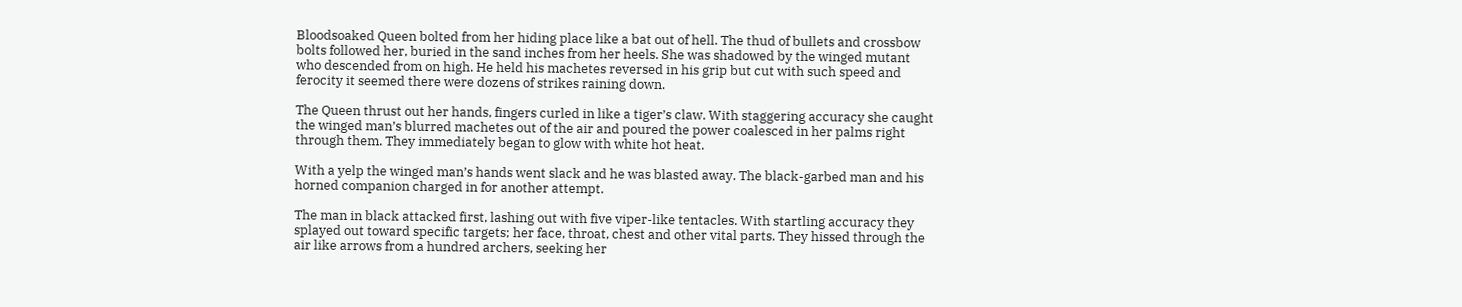Bloodsoaked Queen bolted from her hiding place like a bat out of hell. The thud of bullets and crossbow bolts followed her, buried in the sand inches from her heels. She was shadowed by the winged mutant who descended from on high. He held his machetes reversed in his grip but cut with such speed and ferocity it seemed there were dozens of strikes raining down.

The Queen thrust out her hands, fingers curled in like a tiger’s claw. With staggering accuracy she caught the winged man’s blurred machetes out of the air and poured the power coalesced in her palms right through them. They immediately began to glow with white hot heat.

With a yelp the winged man’s hands went slack and he was blasted away. The black-garbed man and his horned companion charged in for another attempt.

The man in black attacked first, lashing out with five viper-like tentacles. With startling accuracy they splayed out toward specific targets; her face, throat, chest and other vital parts. They hissed through the air like arrows from a hundred archers, seeking her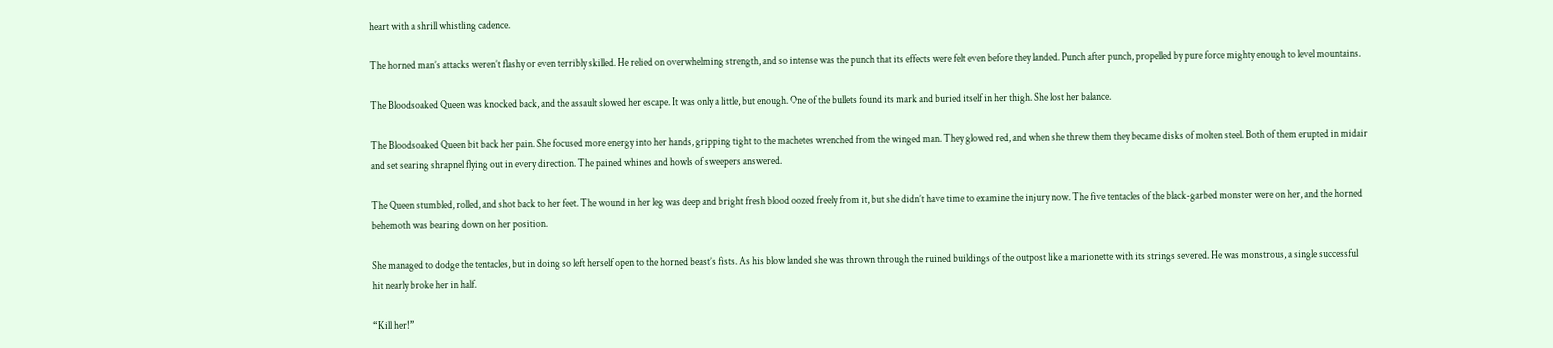heart with a shrill whistling cadence.

The horned man’s attacks weren’t flashy or even terribly skilled. He relied on overwhelming strength, and so intense was the punch that its effects were felt even before they landed. Punch after punch, propelled by pure force mighty enough to level mountains.

The Bloodsoaked Queen was knocked back, and the assault slowed her escape. It was only a little, but enough. One of the bullets found its mark and buried itself in her thigh. She lost her balance.

The Bloodsoaked Queen bit back her pain. She focused more energy into her hands, gripping tight to the machetes wrenched from the winged man. They glowed red, and when she threw them they became disks of molten steel. Both of them erupted in midair and set searing shrapnel flying out in every direction. The pained whines and howls of sweepers answered.

The Queen stumbled, rolled, and shot back to her feet. The wound in her leg was deep and bright fresh blood oozed freely from it, but she didn’t have time to examine the injury now. The five tentacles of the black-garbed monster were on her, and the horned behemoth was bearing down on her position.

She managed to dodge the tentacles, but in doing so left herself open to the horned beast’s fists. As his blow landed she was thrown through the ruined buildings of the outpost like a marionette with its strings severed. He was monstrous, a single successful hit nearly broke her in half.

“Kill her!”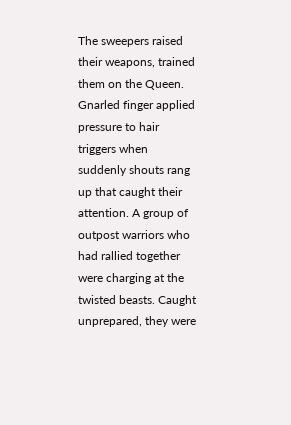The sweepers raised their weapons, trained them on the Queen. Gnarled finger applied pressure to hair triggers when suddenly shouts rang up that caught their attention. A group of outpost warriors who had rallied together were charging at the twisted beasts. Caught unprepared, they were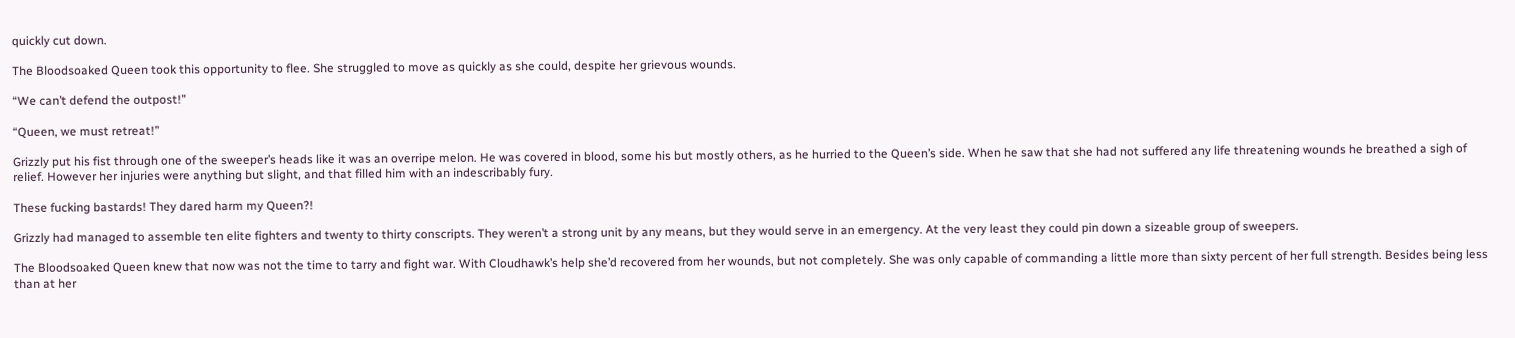quickly cut down.

The Bloodsoaked Queen took this opportunity to flee. She struggled to move as quickly as she could, despite her grievous wounds.

“We can’t defend the outpost!”

“Queen, we must retreat!”

Grizzly put his fist through one of the sweeper’s heads like it was an overripe melon. He was covered in blood, some his but mostly others, as he hurried to the Queen’s side. When he saw that she had not suffered any life threatening wounds he breathed a sigh of relief. However her injuries were anything but slight, and that filled him with an indescribably fury.

These fucking bastards! They dared harm my Queen?!

Grizzly had managed to assemble ten elite fighters and twenty to thirty conscripts. They weren’t a strong unit by any means, but they would serve in an emergency. At the very least they could pin down a sizeable group of sweepers.

The Bloodsoaked Queen knew that now was not the time to tarry and fight war. With Cloudhawk’s help she’d recovered from her wounds, but not completely. She was only capable of commanding a little more than sixty percent of her full strength. Besides being less than at her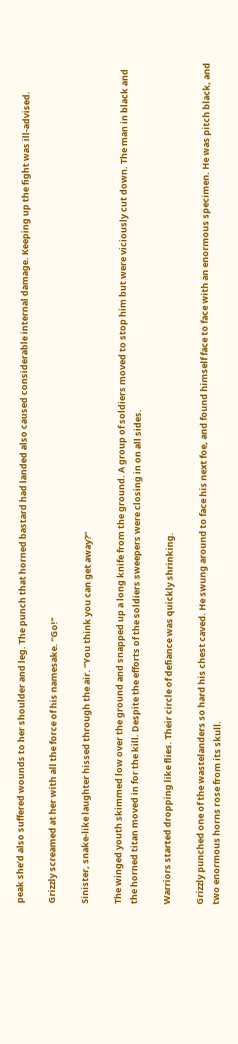peak she’d also suffered wounds to her shoulder and leg. The punch that horned bastard had landed also caused considerable internal damage. Keeping up the fight was ill-advised.

Grizzly screamed at her with all the force of his namesake. “Go!”

Sinister, snake-like laughter hissed through the air. “You think you can get away?”

The winged youth skimmed low over the ground and snapped up a long knife from the ground. A group of soldiers moved to stop him but were viciously cut down. The man in black and the horned titan moved in for the kill. Despite the efforts of the soldiers sweepers were closing in on all sides.

Warriors started dropping like flies. Their circle of defiance was quickly shrinking.

Grizzly punched one of the wastelanders so hard his chest caved. He swung around to face his next foe, and found himself face to face with an enormous specimen. He was pitch black, and two enormous horns rose from its skull.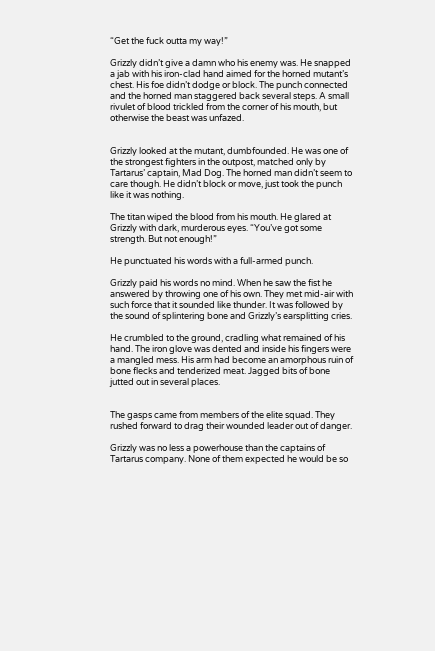“Get the fuck outta my way!”

Grizzly didn’t give a damn who his enemy was. He snapped a jab with his iron-clad hand aimed for the horned mutant’s chest. His foe didn’t dodge or block. The punch connected and the horned man staggered back several steps. A small rivulet of blood trickled from the corner of his mouth, but otherwise the beast was unfazed.


Grizzly looked at the mutant, dumbfounded. He was one of the strongest fighters in the outpost, matched only by Tartarus’ captain, Mad Dog. The horned man didn’t seem to care though. He didn’t block or move, just took the punch like it was nothing.

The titan wiped the blood from his mouth. He glared at Grizzly with dark, murderous eyes. “You’ve got some strength. But not enough!”

He punctuated his words with a full-armed punch.

Grizzly paid his words no mind. When he saw the fist he answered by throwing one of his own. They met mid-air with such force that it sounded like thunder. It was followed by the sound of splintering bone and Grizzly’s earsplitting cries.

He crumbled to the ground, cradling what remained of his hand. The iron glove was dented and inside his fingers were a mangled mess. His arm had become an amorphous ruin of bone flecks and tenderized meat. Jagged bits of bone jutted out in several places.


The gasps came from members of the elite squad. They rushed forward to drag their wounded leader out of danger.

Grizzly was no less a powerhouse than the captains of Tartarus company. None of them expected he would be so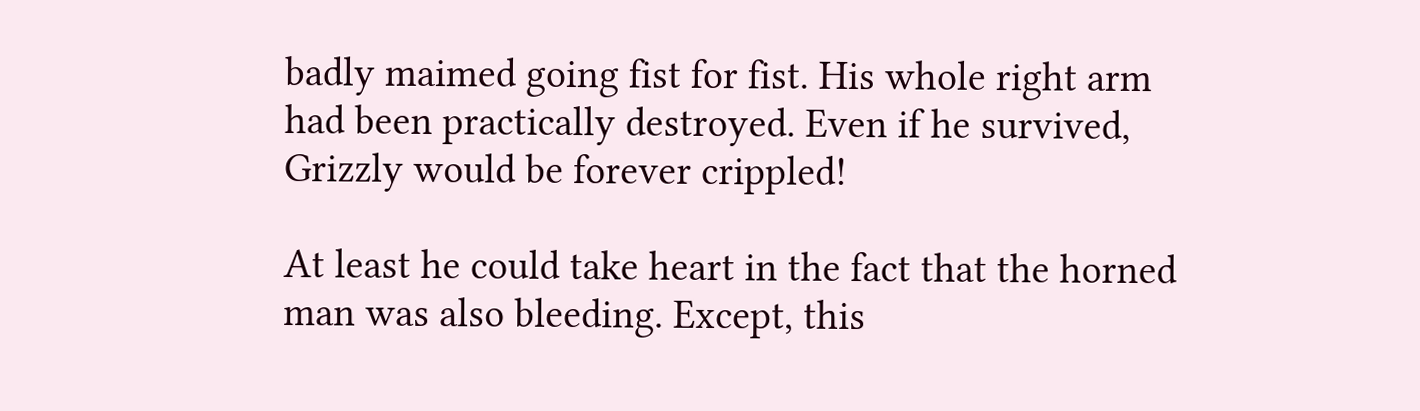badly maimed going fist for fist. His whole right arm had been practically destroyed. Even if he survived, Grizzly would be forever crippled!

At least he could take heart in the fact that the horned man was also bleeding. Except, this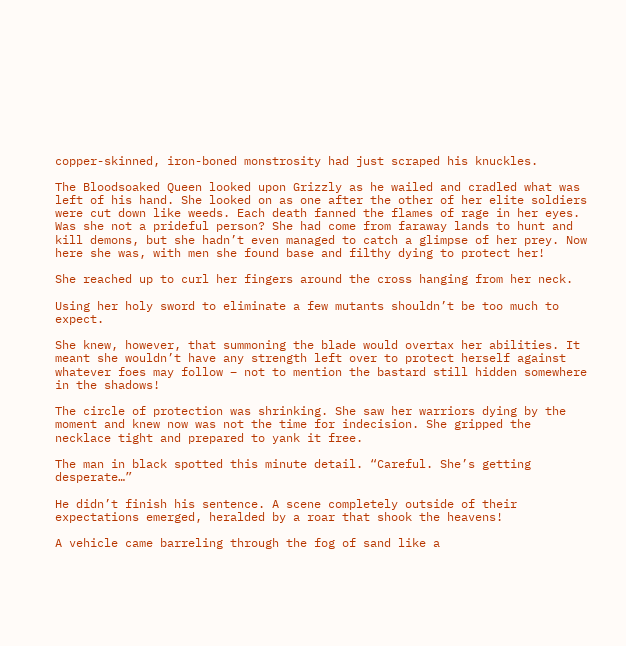copper-skinned, iron-boned monstrosity had just scraped his knuckles.

The Bloodsoaked Queen looked upon Grizzly as he wailed and cradled what was left of his hand. She looked on as one after the other of her elite soldiers were cut down like weeds. Each death fanned the flames of rage in her eyes. Was she not a prideful person? She had come from faraway lands to hunt and kill demons, but she hadn’t even managed to catch a glimpse of her prey. Now here she was, with men she found base and filthy dying to protect her!

She reached up to curl her fingers around the cross hanging from her neck.

Using her holy sword to eliminate a few mutants shouldn’t be too much to expect.

She knew, however, that summoning the blade would overtax her abilities. It meant she wouldn’t have any strength left over to protect herself against whatever foes may follow – not to mention the bastard still hidden somewhere in the shadows!

The circle of protection was shrinking. She saw her warriors dying by the moment and knew now was not the time for indecision. She gripped the necklace tight and prepared to yank it free.

The man in black spotted this minute detail. “Careful. She’s getting desperate…”

He didn’t finish his sentence. A scene completely outside of their expectations emerged, heralded by a roar that shook the heavens!

A vehicle came barreling through the fog of sand like a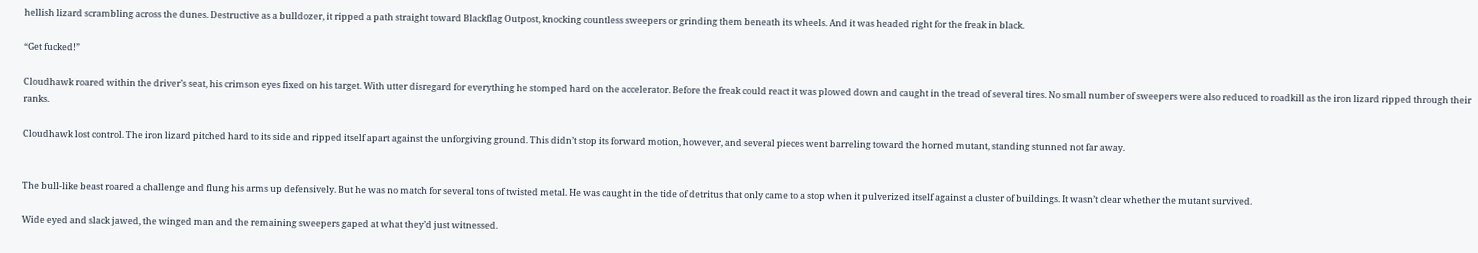hellish lizard scrambling across the dunes. Destructive as a bulldozer, it ripped a path straight toward Blackflag Outpost, knocking countless sweepers or grinding them beneath its wheels. And it was headed right for the freak in black.

“Get fucked!”

Cloudhawk roared within the driver’s seat, his crimson eyes fixed on his target. With utter disregard for everything he stomped hard on the accelerator. Before the freak could react it was plowed down and caught in the tread of several tires. No small number of sweepers were also reduced to roadkill as the iron lizard ripped through their ranks.

Cloudhawk lost control. The iron lizard pitched hard to its side and ripped itself apart against the unforgiving ground. This didn’t stop its forward motion, however, and several pieces went barreling toward the horned mutant, standing stunned not far away.


The bull-like beast roared a challenge and flung his arms up defensively. But he was no match for several tons of twisted metal. He was caught in the tide of detritus that only came to a stop when it pulverized itself against a cluster of buildings. It wasn’t clear whether the mutant survived.

Wide eyed and slack jawed, the winged man and the remaining sweepers gaped at what they’d just witnessed.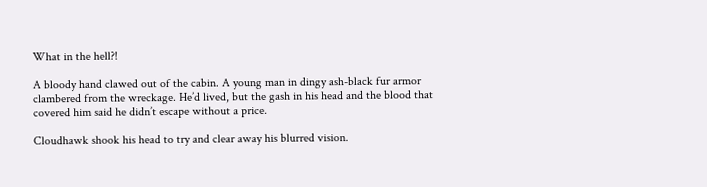What in the hell?!

A bloody hand clawed out of the cabin. A young man in dingy ash-black fur armor clambered from the wreckage. He’d lived, but the gash in his head and the blood that covered him said he didn’t escape without a price.

Cloudhawk shook his head to try and clear away his blurred vision.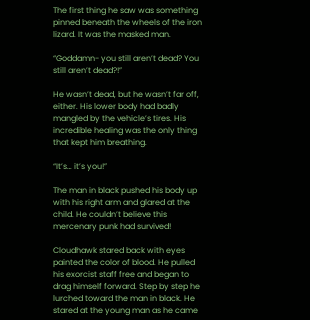The first thing he saw was something pinned beneath the wheels of the iron lizard. It was the masked man.

“Goddamn- you still aren’t dead? You still aren’t dead?!”

He wasn’t dead, but he wasn’t far off, either. His lower body had badly mangled by the vehicle’s tires. His incredible healing was the only thing that kept him breathing.

“It’s… it’s you!”

The man in black pushed his body up with his right arm and glared at the child. He couldn’t believe this mercenary punk had survived!

Cloudhawk stared back with eyes painted the color of blood. He pulled his exorcist staff free and began to drag himself forward. Step by step he lurched toward the man in black. He stared at the young man as he came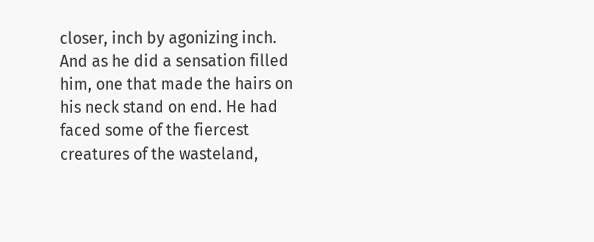closer, inch by agonizing inch. And as he did a sensation filled him, one that made the hairs on his neck stand on end. He had faced some of the fiercest creatures of the wasteland,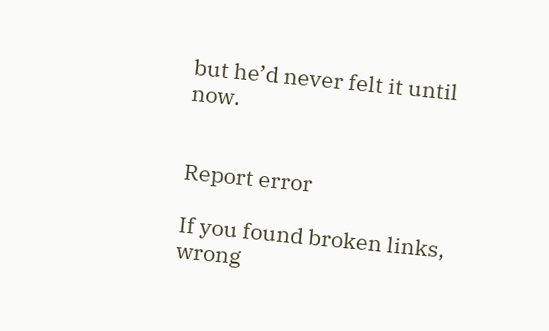but he’d never felt it until now.


Report error

If you found broken links, wrong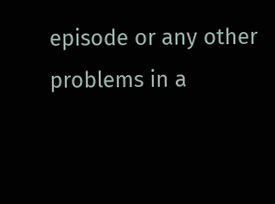episode or any other problems in a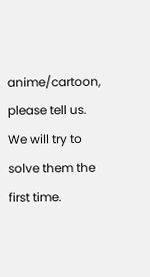anime/cartoon, please tell us. We will try to solve them the first time.